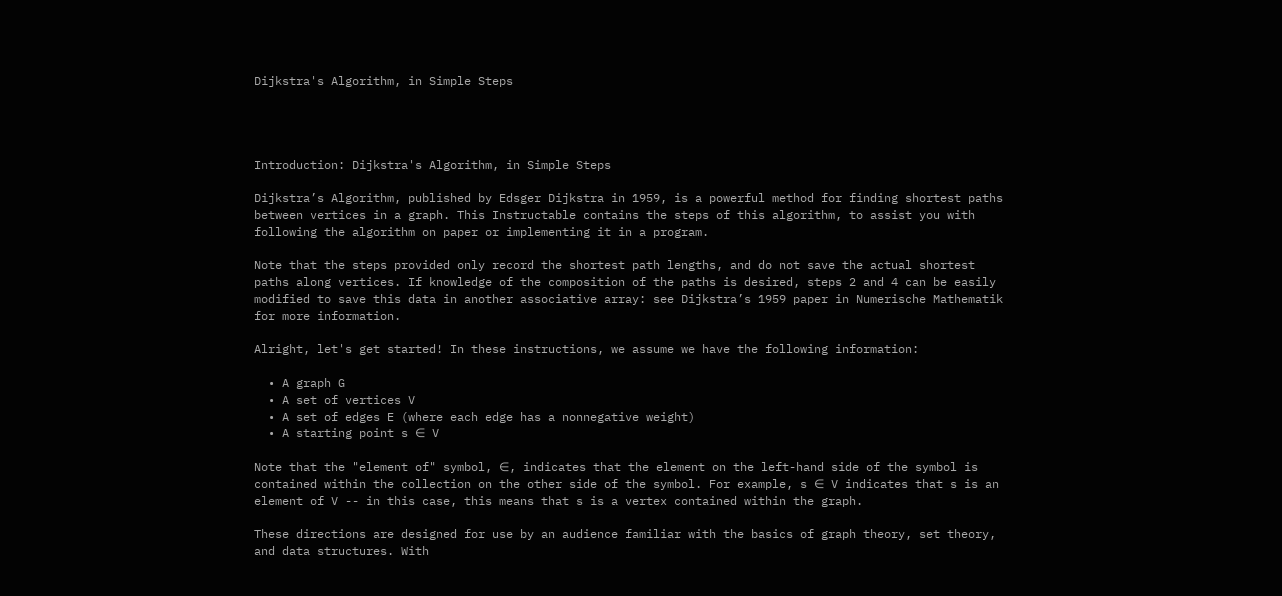Dijkstra's Algorithm, in Simple Steps




Introduction: Dijkstra's Algorithm, in Simple Steps

Dijkstra’s Algorithm, published by Edsger Dijkstra in 1959, is a powerful method for finding shortest paths between vertices in a graph. This Instructable contains the steps of this algorithm, to assist you with following the algorithm on paper or implementing it in a program.

Note that the steps provided only record the shortest path lengths, and do not save the actual shortest paths along vertices. If knowledge of the composition of the paths is desired, steps 2 and 4 can be easily modified to save this data in another associative array: see Dijkstra’s 1959 paper in Numerische Mathematik for more information.

Alright, let's get started! In these instructions, we assume we have the following information:

  • A graph G
  • A set of vertices V
  • A set of edges E (where each edge has a nonnegative weight)
  • A starting point s ∈ V

Note that the "element of" symbol, ∈, indicates that the element on the left-hand side of the symbol is contained within the collection on the other side of the symbol. For example, s ∈ V indicates that s is an element of V -- in this case, this means that s is a vertex contained within the graph.

These directions are designed for use by an audience familiar with the basics of graph theory, set theory, and data structures. With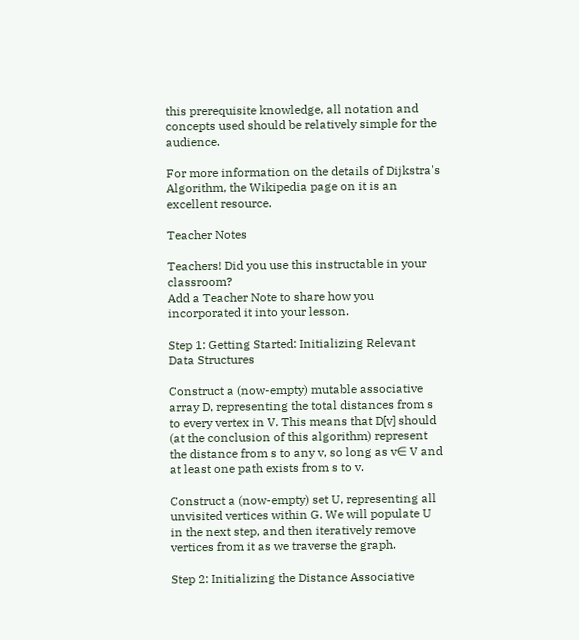this prerequisite knowledge, all notation and concepts used should be relatively simple for the audience.

For more information on the details of Dijkstra's Algorithm, the Wikipedia page on it is an excellent resource.

Teacher Notes

Teachers! Did you use this instructable in your classroom?
Add a Teacher Note to share how you incorporated it into your lesson.

Step 1: Getting Started: Initializing Relevant Data Structures

Construct a (now-empty) mutable associative array D, representing the total distances from s to every vertex in V. This means that D[v] should (at the conclusion of this algorithm) represent the distance from s to any v, so long as v∈ V and at least one path exists from s to v.

Construct a (now-empty) set U, representing all unvisited vertices within G. We will populate U in the next step, and then iteratively remove vertices from it as we traverse the graph.

Step 2: Initializing the Distance Associative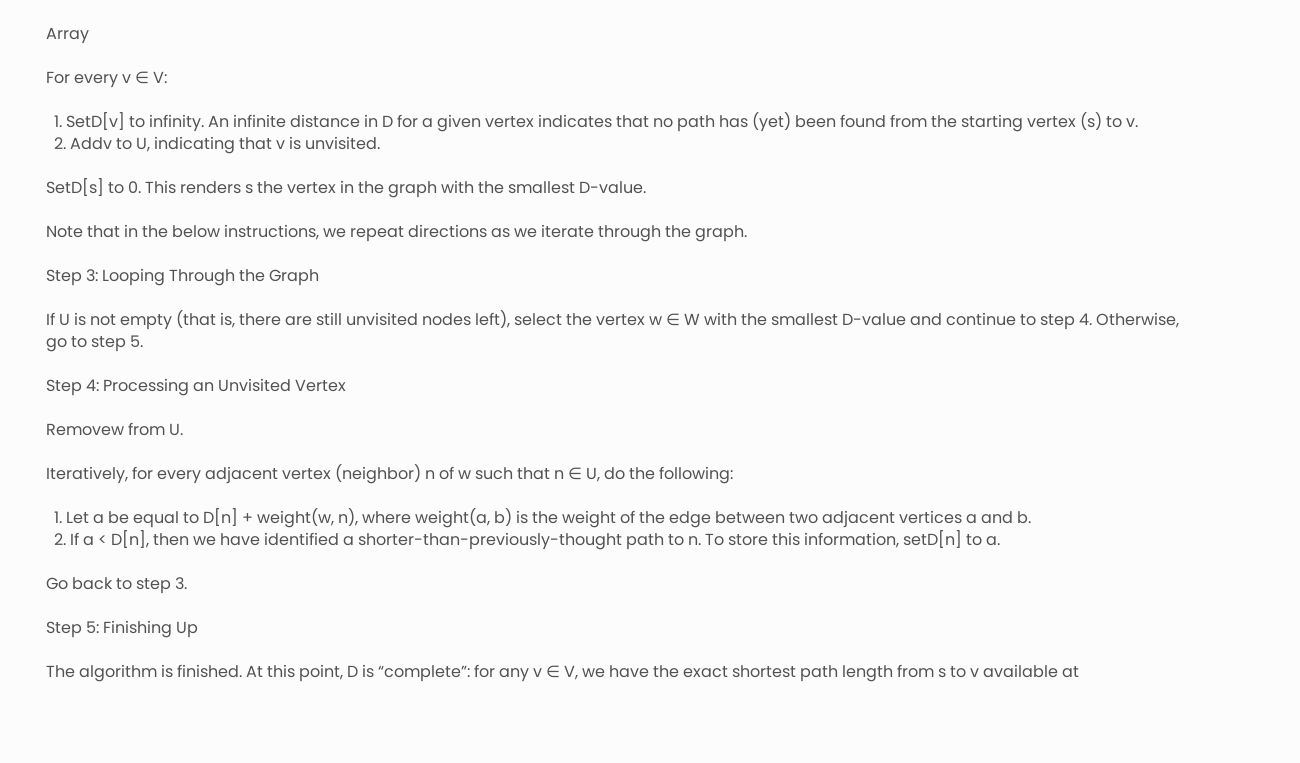Array

For every v ∈ V:

  1. SetD[v] to infinity. An infinite distance in D for a given vertex indicates that no path has (yet) been found from the starting vertex (s) to v.
  2. Addv to U, indicating that v is unvisited.

SetD[s] to 0. This renders s the vertex in the graph with the smallest D-value.

Note that in the below instructions, we repeat directions as we iterate through the graph.

Step 3: Looping Through the Graph

If U is not empty (that is, there are still unvisited nodes left), select the vertex w ∈ W with the smallest D-value and continue to step 4. Otherwise, go to step 5.

Step 4: Processing an Unvisited Vertex

Removew from U.

Iteratively, for every adjacent vertex (neighbor) n of w such that n ∈ U, do the following:

  1. Let a be equal to D[n] + weight(w, n), where weight(a, b) is the weight of the edge between two adjacent vertices a and b.
  2. If a < D[n], then we have identified a shorter-than-previously-thought path to n. To store this information, setD[n] to a.

Go back to step 3.

Step 5: Finishing Up

The algorithm is finished. At this point, D is “complete”: for any v ∈ V, we have the exact shortest path length from s to v available at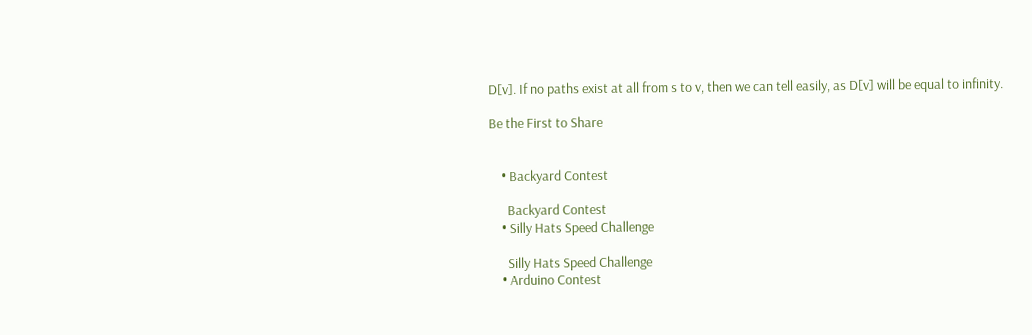D[v]. If no paths exist at all from s to v, then we can tell easily, as D[v] will be equal to infinity.

Be the First to Share


    • Backyard Contest

      Backyard Contest
    • Silly Hats Speed Challenge

      Silly Hats Speed Challenge
    • Arduino Contest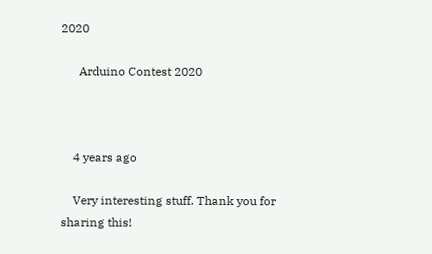2020

      Arduino Contest 2020



    4 years ago

    Very interesting stuff. Thank you for sharing this!